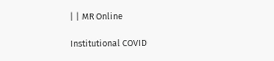| | MR Online

Institutional COVID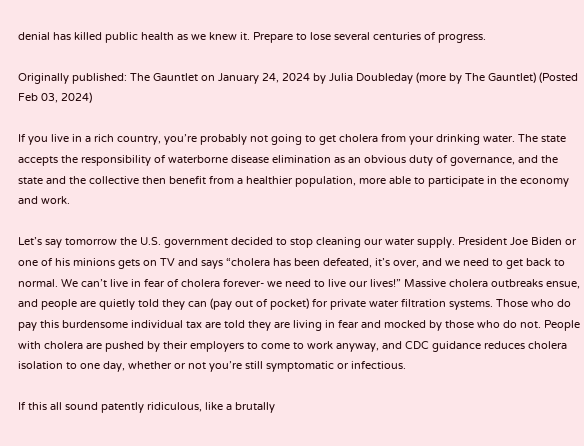denial has killed public health as we knew it. Prepare to lose several centuries of progress.

Originally published: The Gauntlet on January 24, 2024 by Julia Doubleday (more by The Gauntlet) (Posted Feb 03, 2024)

If you live in a rich country, you’re probably not going to get cholera from your drinking water. The state accepts the responsibility of waterborne disease elimination as an obvious duty of governance, and the state and the collective then benefit from a healthier population, more able to participate in the economy and work.

Let’s say tomorrow the U.S. government decided to stop cleaning our water supply. President Joe Biden or one of his minions gets on TV and says “cholera has been defeated, it’s over, and we need to get back to normal. We can’t live in fear of cholera forever- we need to live our lives!” Massive cholera outbreaks ensue, and people are quietly told they can (pay out of pocket) for private water filtration systems. Those who do pay this burdensome individual tax are told they are living in fear and mocked by those who do not. People with cholera are pushed by their employers to come to work anyway, and CDC guidance reduces cholera isolation to one day, whether or not you’re still symptomatic or infectious.

If this all sound patently ridiculous, like a brutally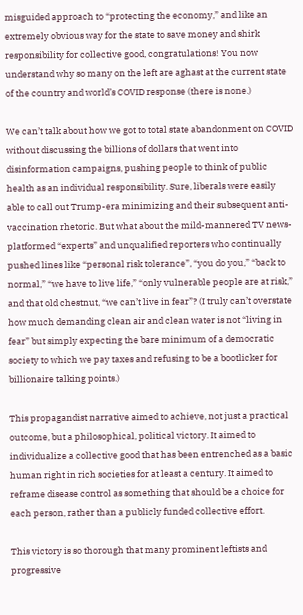misguided approach to “protecting the economy,” and like an extremely obvious way for the state to save money and shirk responsibility for collective good, congratulations! You now understand why so many on the left are aghast at the current state of the country and world’s COVID response (there is none.)

We can’t talk about how we got to total state abandonment on COVID without discussing the billions of dollars that went into disinformation campaigns, pushing people to think of public health as an individual responsibility. Sure, liberals were easily able to call out Trump-era minimizing and their subsequent anti-vaccination rhetoric. But what about the mild-mannered TV news-platformed “experts” and unqualified reporters who continually pushed lines like “personal risk tolerance”, “you do you,” “back to normal,” “we have to live life,” “only vulnerable people are at risk,” and that old chestnut, “we can’t live in fear”? (I truly can’t overstate how much demanding clean air and clean water is not “living in fear” but simply expecting the bare minimum of a democratic society to which we pay taxes and refusing to be a bootlicker for billionaire talking points.)

This propagandist narrative aimed to achieve, not just a practical outcome, but a philosophical, political victory. It aimed to individualize a collective good that has been entrenched as a basic human right in rich societies for at least a century. It aimed to reframe disease control as something that should be a choice for each person, rather than a publicly funded collective effort.

This victory is so thorough that many prominent leftists and progressive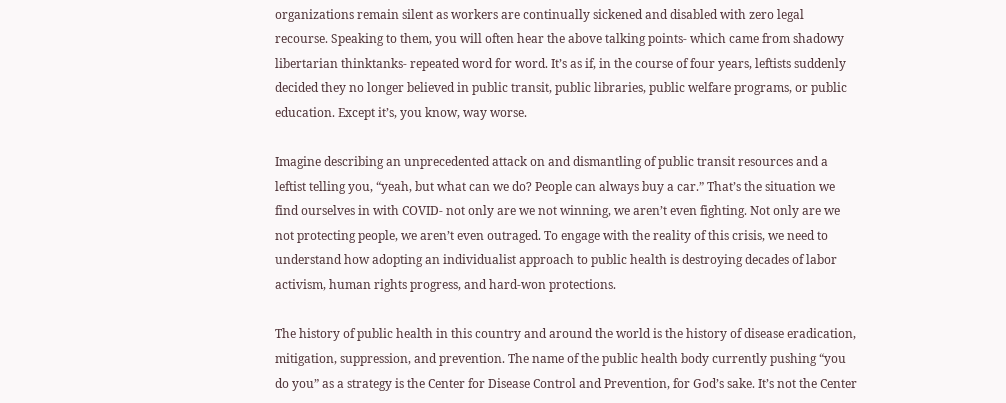organizations remain silent as workers are continually sickened and disabled with zero legal recourse. Speaking to them, you will often hear the above talking points- which came from shadowy libertarian thinktanks- repeated word for word. It’s as if, in the course of four years, leftists suddenly decided they no longer believed in public transit, public libraries, public welfare programs, or public education. Except it’s, you know, way worse.

Imagine describing an unprecedented attack on and dismantling of public transit resources and a leftist telling you, “yeah, but what can we do? People can always buy a car.” That’s the situation we find ourselves in with COVID- not only are we not winning, we aren’t even fighting. Not only are we not protecting people, we aren’t even outraged. To engage with the reality of this crisis, we need to understand how adopting an individualist approach to public health is destroying decades of labor activism, human rights progress, and hard-won protections.

The history of public health in this country and around the world is the history of disease eradication, mitigation, suppression, and prevention. The name of the public health body currently pushing “you do you” as a strategy is the Center for Disease Control and Prevention, for God’s sake. It’s not the Center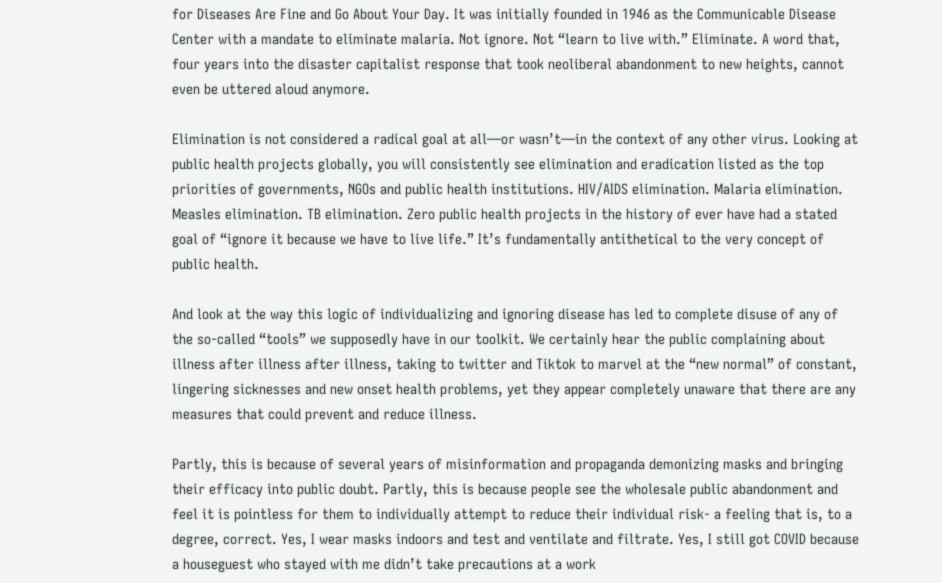for Diseases Are Fine and Go About Your Day. It was initially founded in 1946 as the Communicable Disease Center with a mandate to eliminate malaria. Not ignore. Not “learn to live with.” Eliminate. A word that, four years into the disaster capitalist response that took neoliberal abandonment to new heights, cannot even be uttered aloud anymore.

Elimination is not considered a radical goal at all—or wasn’t—in the context of any other virus. Looking at public health projects globally, you will consistently see elimination and eradication listed as the top priorities of governments, NGOs and public health institutions. HIV/AIDS elimination. Malaria elimination. Measles elimination. TB elimination. Zero public health projects in the history of ever have had a stated goal of “ignore it because we have to live life.” It’s fundamentally antithetical to the very concept of public health.

And look at the way this logic of individualizing and ignoring disease has led to complete disuse of any of the so-called “tools” we supposedly have in our toolkit. We certainly hear the public complaining about illness after illness after illness, taking to twitter and Tiktok to marvel at the “new normal” of constant, lingering sicknesses and new onset health problems, yet they appear completely unaware that there are any measures that could prevent and reduce illness.

Partly, this is because of several years of misinformation and propaganda demonizing masks and bringing their efficacy into public doubt. Partly, this is because people see the wholesale public abandonment and feel it is pointless for them to individually attempt to reduce their individual risk- a feeling that is, to a degree, correct. Yes, I wear masks indoors and test and ventilate and filtrate. Yes, I still got COVID because a houseguest who stayed with me didn’t take precautions at a work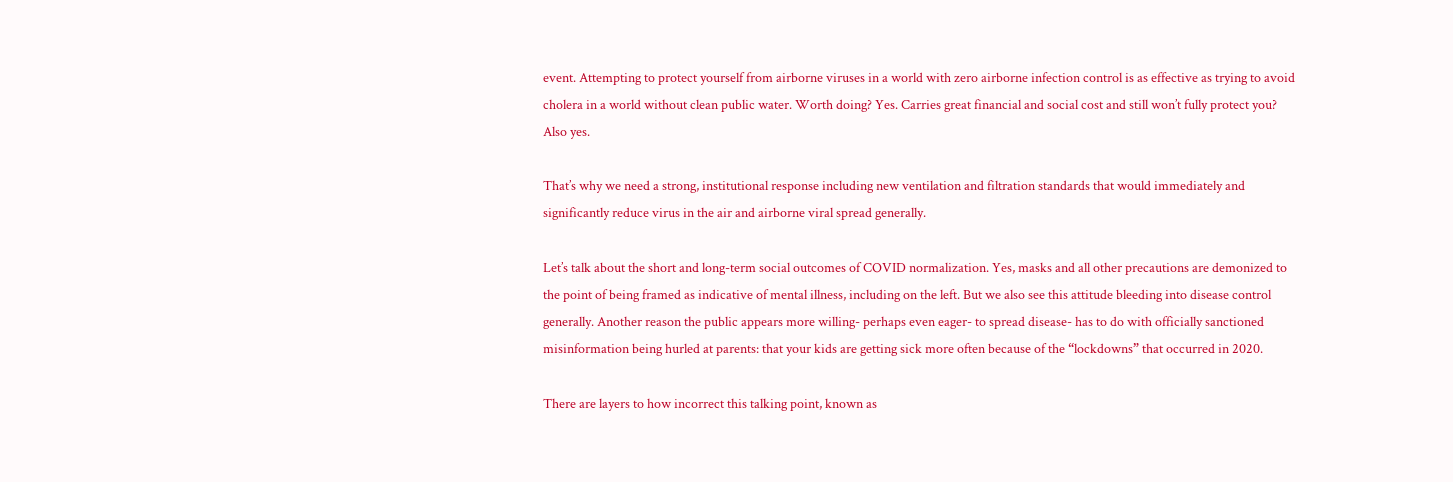event. Attempting to protect yourself from airborne viruses in a world with zero airborne infection control is as effective as trying to avoid cholera in a world without clean public water. Worth doing? Yes. Carries great financial and social cost and still won’t fully protect you? Also yes.

That’s why we need a strong, institutional response including new ventilation and filtration standards that would immediately and significantly reduce virus in the air and airborne viral spread generally.

Let’s talk about the short and long-term social outcomes of COVID normalization. Yes, masks and all other precautions are demonized to the point of being framed as indicative of mental illness, including on the left. But we also see this attitude bleeding into disease control generally. Another reason the public appears more willing- perhaps even eager- to spread disease- has to do with officially sanctioned misinformation being hurled at parents: that your kids are getting sick more often because of the “lockdowns” that occurred in 2020.

There are layers to how incorrect this talking point, known as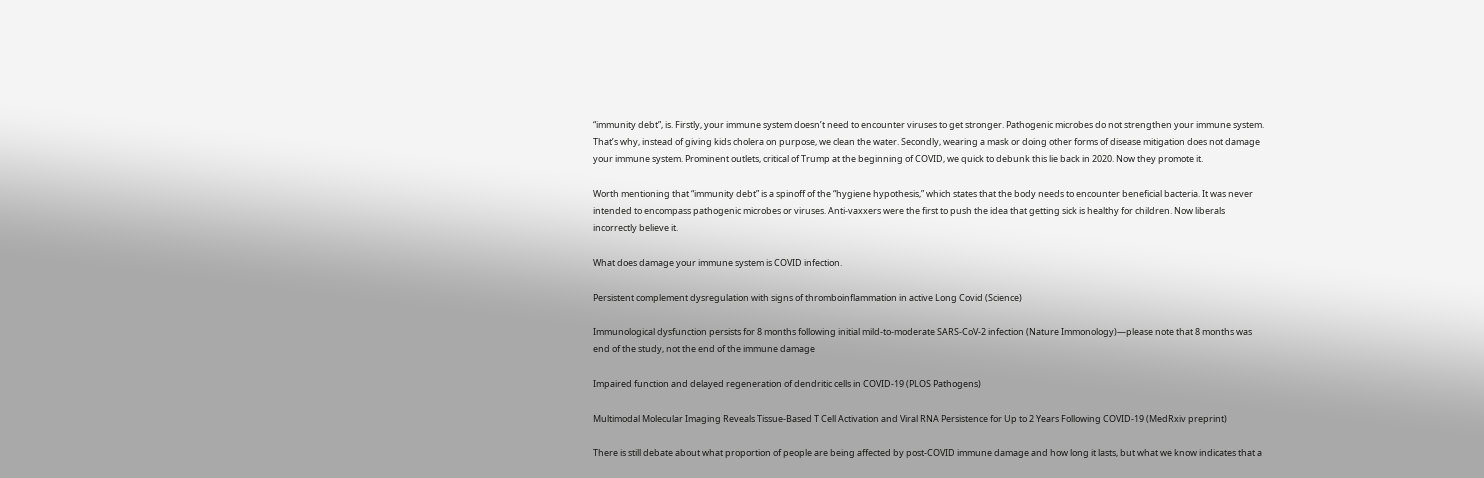“immunity debt”, is. Firstly, your immune system doesn’t need to encounter viruses to get stronger. Pathogenic microbes do not strengthen your immune system. That’s why, instead of giving kids cholera on purpose, we clean the water. Secondly, wearing a mask or doing other forms of disease mitigation does not damage your immune system. Prominent outlets, critical of Trump at the beginning of COVID, we quick to debunk this lie back in 2020. Now they promote it.

Worth mentioning that “immunity debt” is a spinoff of the “hygiene hypothesis,” which states that the body needs to encounter beneficial bacteria. It was never intended to encompass pathogenic microbes or viruses. Anti-vaxxers were the first to push the idea that getting sick is healthy for children. Now liberals incorrectly believe it.

What does damage your immune system is COVID infection.

Persistent complement dysregulation with signs of thromboinflammation in active Long Covid (Science)

Immunological dysfunction persists for 8 months following initial mild-to-moderate SARS-CoV-2 infection (Nature Immonology)—please note that 8 months was end of the study, not the end of the immune damage

Impaired function and delayed regeneration of dendritic cells in COVID-19 (PLOS Pathogens)

Multimodal Molecular Imaging Reveals Tissue-Based T Cell Activation and Viral RNA Persistence for Up to 2 Years Following COVID-19 (MedRxiv preprint)

There is still debate about what proportion of people are being affected by post-COVID immune damage and how long it lasts, but what we know indicates that a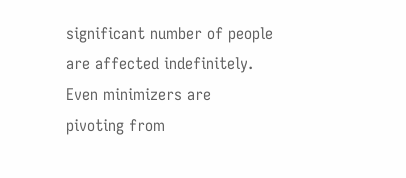significant number of people are affected indefinitely. Even minimizers are pivoting from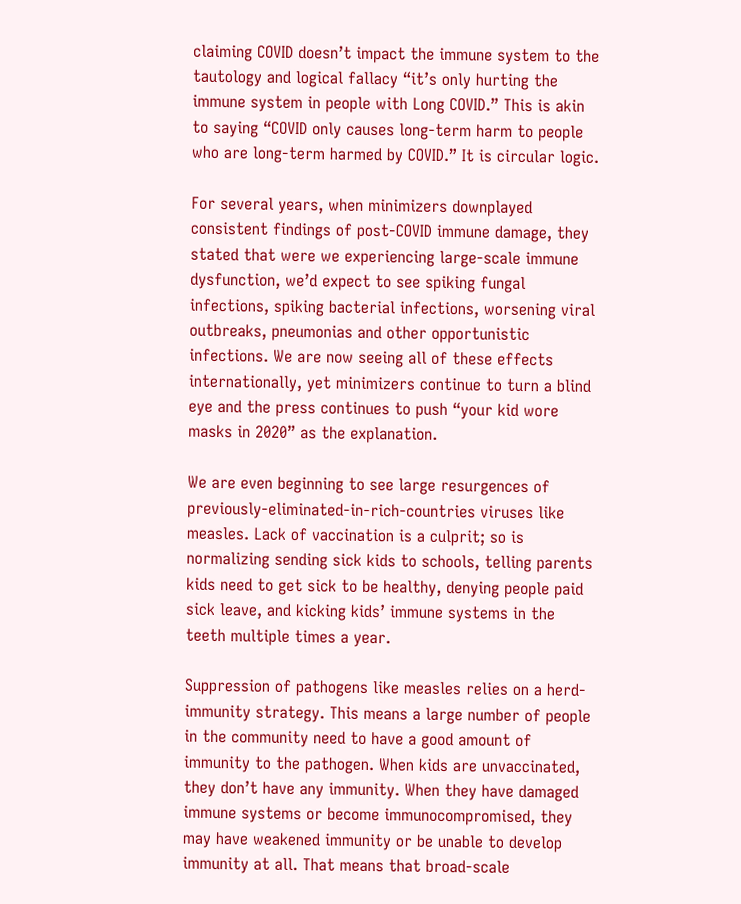claiming COVID doesn’t impact the immune system to the tautology and logical fallacy “it’s only hurting the immune system in people with Long COVID.” This is akin to saying “COVID only causes long-term harm to people who are long-term harmed by COVID.” It is circular logic.

For several years, when minimizers downplayed consistent findings of post-COVID immune damage, they stated that were we experiencing large-scale immune dysfunction, we’d expect to see spiking fungal infections, spiking bacterial infections, worsening viral outbreaks, pneumonias and other opportunistic infections. We are now seeing all of these effects internationally, yet minimizers continue to turn a blind eye and the press continues to push “your kid wore masks in 2020” as the explanation.

We are even beginning to see large resurgences of previously-eliminated-in-rich-countries viruses like measles. Lack of vaccination is a culprit; so is normalizing sending sick kids to schools, telling parents kids need to get sick to be healthy, denying people paid sick leave, and kicking kids’ immune systems in the teeth multiple times a year.

Suppression of pathogens like measles relies on a herd-immunity strategy. This means a large number of people in the community need to have a good amount of immunity to the pathogen. When kids are unvaccinated, they don’t have any immunity. When they have damaged immune systems or become immunocompromised, they may have weakened immunity or be unable to develop immunity at all. That means that broad-scale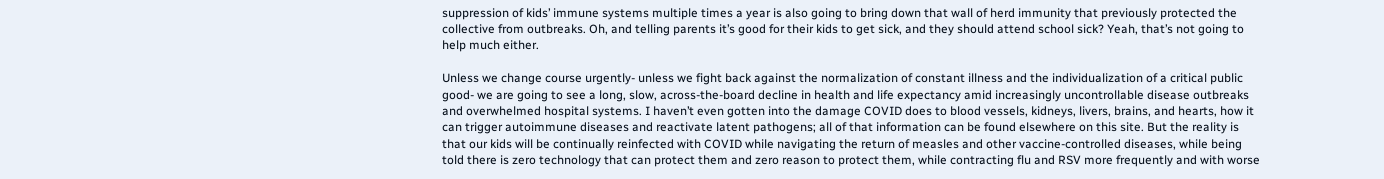suppression of kids’ immune systems multiple times a year is also going to bring down that wall of herd immunity that previously protected the collective from outbreaks. Oh, and telling parents it’s good for their kids to get sick, and they should attend school sick? Yeah, that’s not going to help much either.

Unless we change course urgently- unless we fight back against the normalization of constant illness and the individualization of a critical public good- we are going to see a long, slow, across-the-board decline in health and life expectancy amid increasingly uncontrollable disease outbreaks and overwhelmed hospital systems. I haven’t even gotten into the damage COVID does to blood vessels, kidneys, livers, brains, and hearts, how it can trigger autoimmune diseases and reactivate latent pathogens; all of that information can be found elsewhere on this site. But the reality is that our kids will be continually reinfected with COVID while navigating the return of measles and other vaccine-controlled diseases, while being told there is zero technology that can protect them and zero reason to protect them, while contracting flu and RSV more frequently and with worse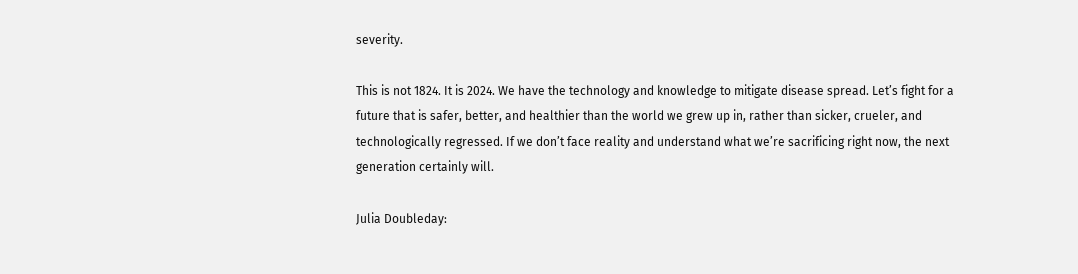severity.

This is not 1824. It is 2024. We have the technology and knowledge to mitigate disease spread. Let’s fight for a future that is safer, better, and healthier than the world we grew up in, rather than sicker, crueler, and technologically regressed. If we don’t face reality and understand what we’re sacrificing right now, the next generation certainly will.

Julia Doubleday: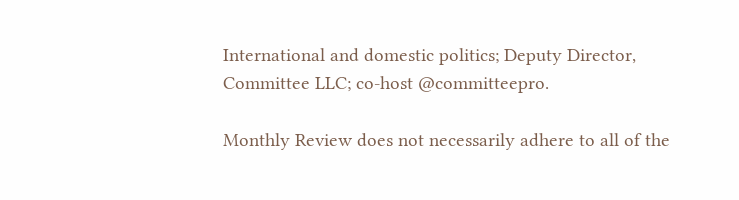International and domestic politics; Deputy Director, Committee LLC; co-host @committeepro.

Monthly Review does not necessarily adhere to all of the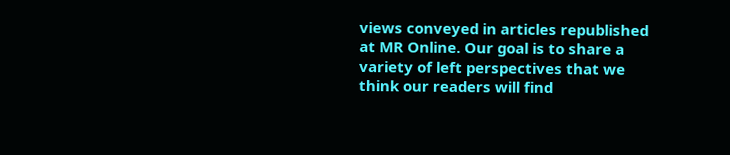views conveyed in articles republished at MR Online. Our goal is to share a variety of left perspectives that we think our readers will find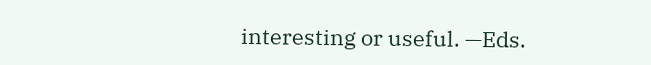interesting or useful. —Eds.